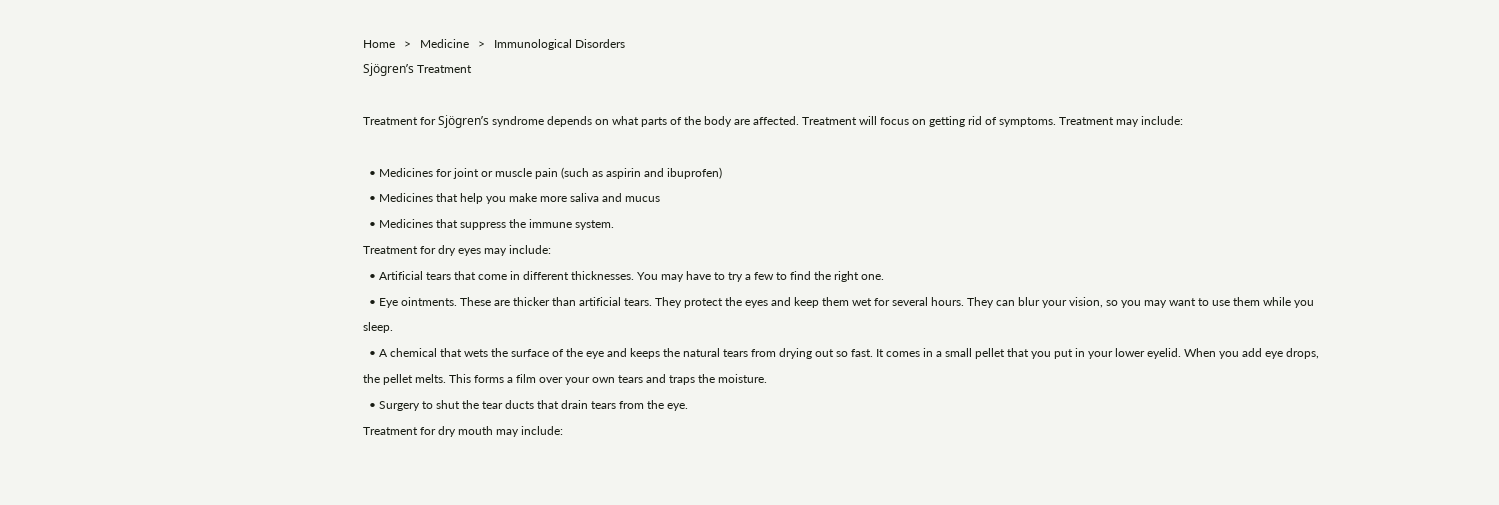Home   >   Medicine   >   Immunological Disorders
Sjögren’s Treatment

Treatment for Sjögren’s syndrome depends on what parts of the body are affected. Treatment will focus on getting rid of symptoms. Treatment may include:

  • Medicines for joint or muscle pain (such as aspirin and ibuprofen)
  • Medicines that help you make more saliva and mucus
  • Medicines that suppress the immune system.
Treatment for dry eyes may include:
  • Artificial tears that come in different thicknesses. You may have to try a few to find the right one.
  • Eye ointments. These are thicker than artificial tears. They protect the eyes and keep them wet for several hours. They can blur your vision, so you may want to use them while you sleep.
  • A chemical that wets the surface of the eye and keeps the natural tears from drying out so fast. It comes in a small pellet that you put in your lower eyelid. When you add eye drops, the pellet melts. This forms a film over your own tears and traps the moisture.
  • Surgery to shut the tear ducts that drain tears from the eye.
Treatment for dry mouth may include: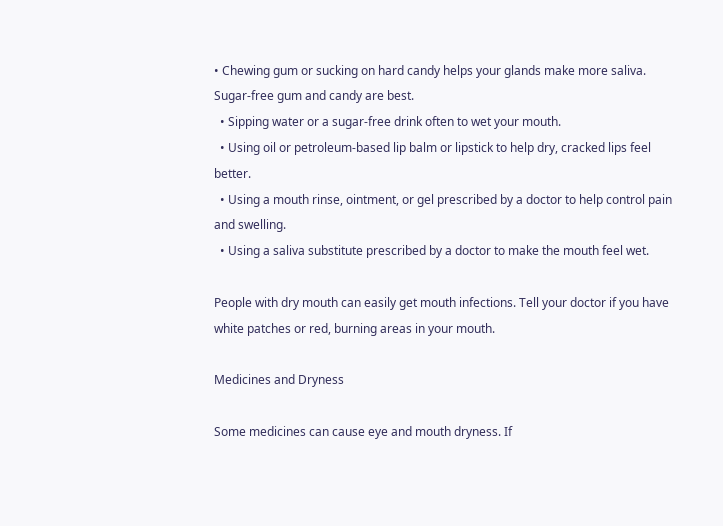• Chewing gum or sucking on hard candy helps your glands make more saliva. Sugar-free gum and candy are best.
  • Sipping water or a sugar-free drink often to wet your mouth.
  • Using oil or petroleum-based lip balm or lipstick to help dry, cracked lips feel better.
  • Using a mouth rinse, ointment, or gel prescribed by a doctor to help control pain and swelling.
  • Using a saliva substitute prescribed by a doctor to make the mouth feel wet.

People with dry mouth can easily get mouth infections. Tell your doctor if you have white patches or red, burning areas in your mouth.

Medicines and Dryness

Some medicines can cause eye and mouth dryness. If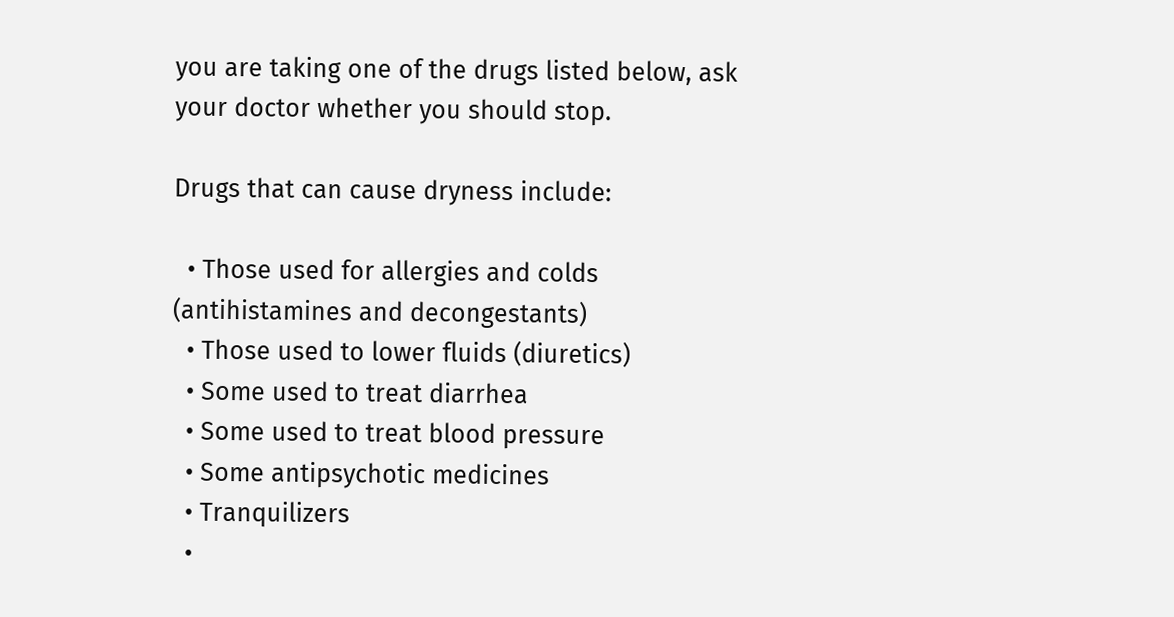you are taking one of the drugs listed below, ask your doctor whether you should stop.

Drugs that can cause dryness include:

  • Those used for allergies and colds (antihistamines and decongestants)
  • Those used to lower fluids (diuretics)
  • Some used to treat diarrhea
  • Some used to treat blood pressure
  • Some antipsychotic medicines
  • Tranquilizers
  •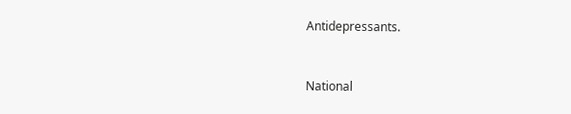Antidepressants.



National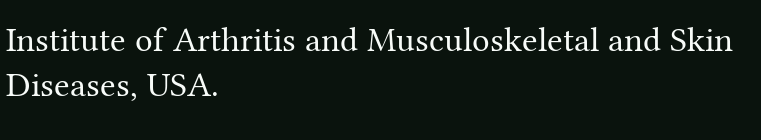Institute of Arthritis and Musculoskeletal and Skin Diseases, USA.